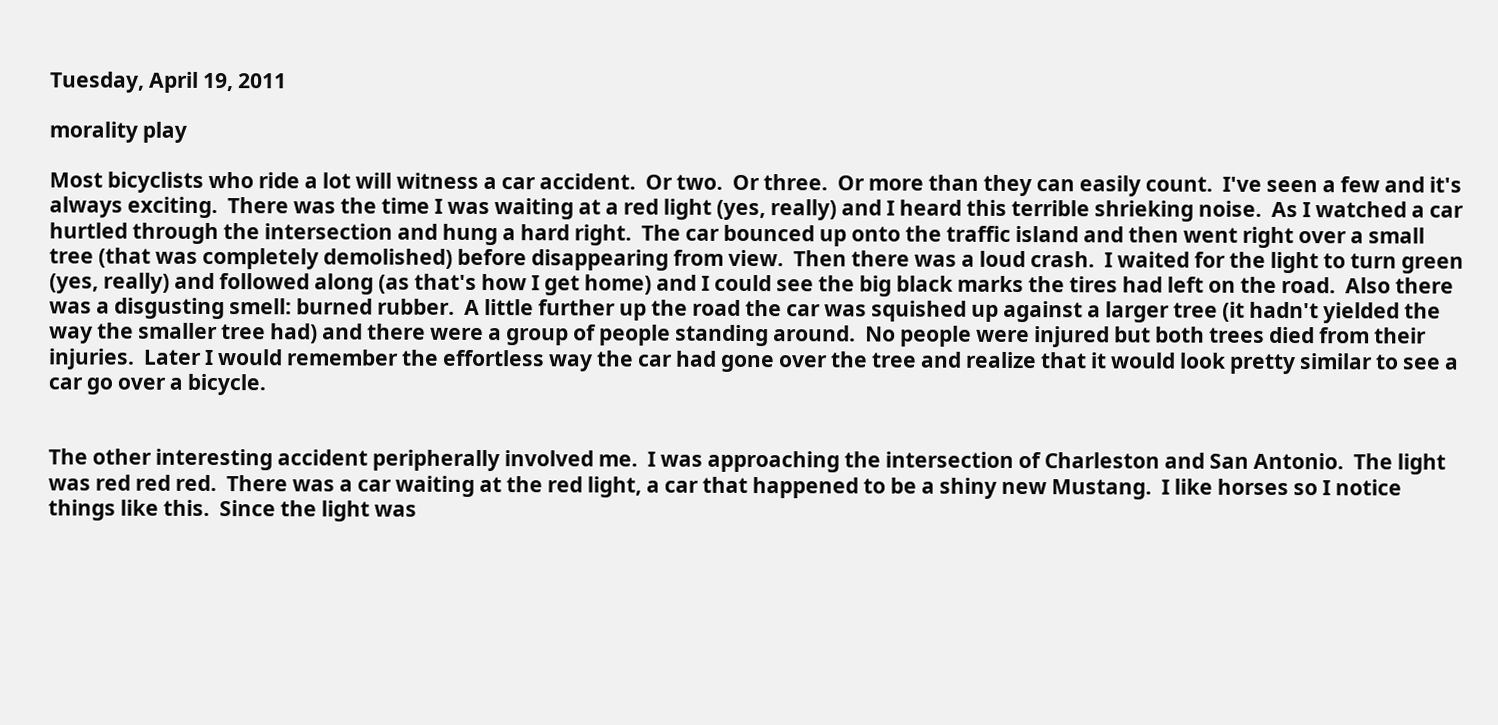Tuesday, April 19, 2011

morality play

Most bicyclists who ride a lot will witness a car accident.  Or two.  Or three.  Or more than they can easily count.  I've seen a few and it's always exciting.  There was the time I was waiting at a red light (yes, really) and I heard this terrible shrieking noise.  As I watched a car hurtled through the intersection and hung a hard right.  The car bounced up onto the traffic island and then went right over a small tree (that was completely demolished) before disappearing from view.  Then there was a loud crash.  I waited for the light to turn green (yes, really) and followed along (as that's how I get home) and I could see the big black marks the tires had left on the road.  Also there was a disgusting smell: burned rubber.  A little further up the road the car was squished up against a larger tree (it hadn't yielded the way the smaller tree had) and there were a group of people standing around.  No people were injured but both trees died from their injuries.  Later I would remember the effortless way the car had gone over the tree and realize that it would look pretty similar to see a car go over a bicycle.


The other interesting accident peripherally involved me.  I was approaching the intersection of Charleston and San Antonio.  The light was red red red.  There was a car waiting at the red light, a car that happened to be a shiny new Mustang.  I like horses so I notice things like this.  Since the light was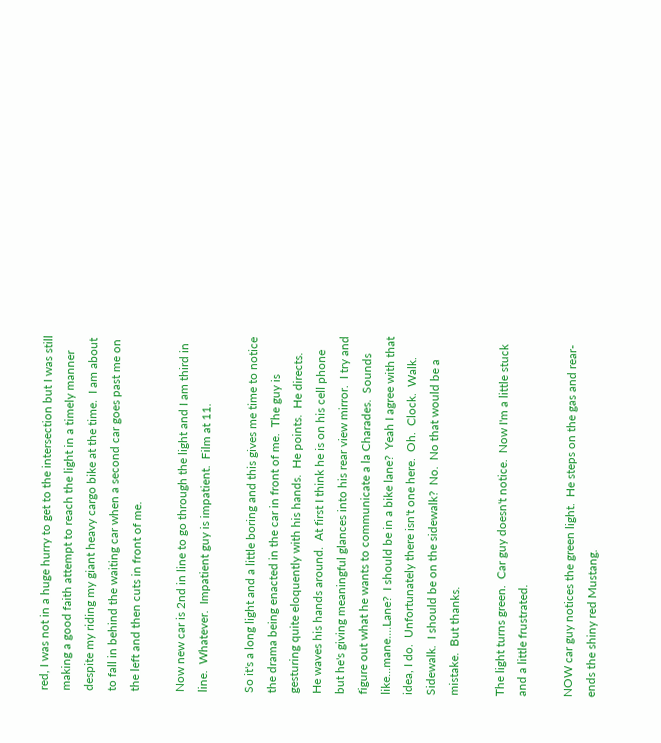red, I was not in a huge hurry to get to the intersection but I was still making a good faith attempt to reach the light in a timely manner despite my riding my giant heavy cargo bike at the time.  I am about to fall in behind the waiting car when a second car goes past me on the left and then cuts in front of me.

Now new car is 2nd in line to go through the light and I am third in line.  Whatever.  Impatient guy is impatient.  Film at 11.

So it's a long light and a little boring and this gives me time to notice the drama being enacted in the car in front of me.  The guy is gesturing quite eloquently with his hands.  He points.  He directs.  He waves his hands around.  At first I think he is on his cell phone but he's giving meaningful glances into his rear view mirror.  I try and figure out what he wants to communicate a la Charades.  Sounds like...mane....Lane?  I should be in a bike lane?  Yeah I agree with that idea, I do.  Unfortunately there isn't one here.  Oh.  Clock.  Walk.  Sidewalk.  I should be on the sidewalk?  No.  No that would be a mistake.  But thanks.

The light turns green.  Car guy doesn't notice.  Now I'm a little stuck and a little frustrated.

NOW car guy notices the green light.  He steps on the gas and rear-ends the shiny red Mustang.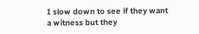I slow down to see if they want a witness but they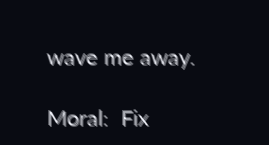wave me away.

Moral:  Fix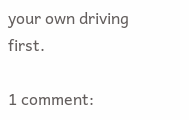your own driving first.

1 comment: